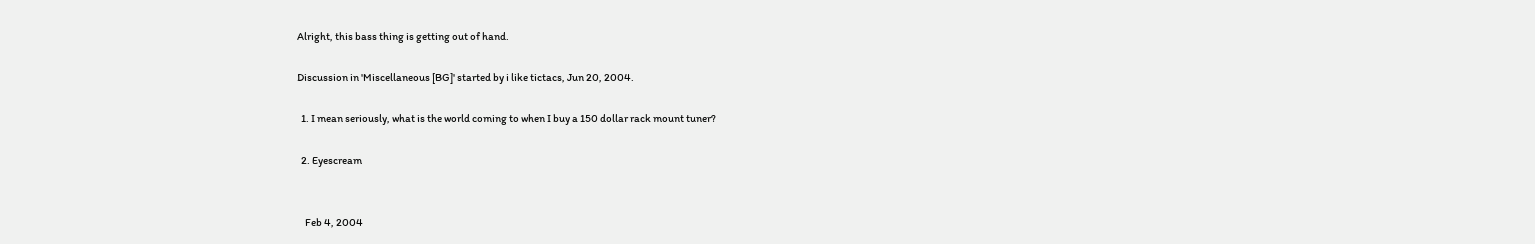Alright, this bass thing is getting out of hand.

Discussion in 'Miscellaneous [BG]' started by i like tictacs, Jun 20, 2004.

  1. I mean seriously, what is the world coming to when I buy a 150 dollar rack mount tuner?

  2. Eyescream


    Feb 4, 2004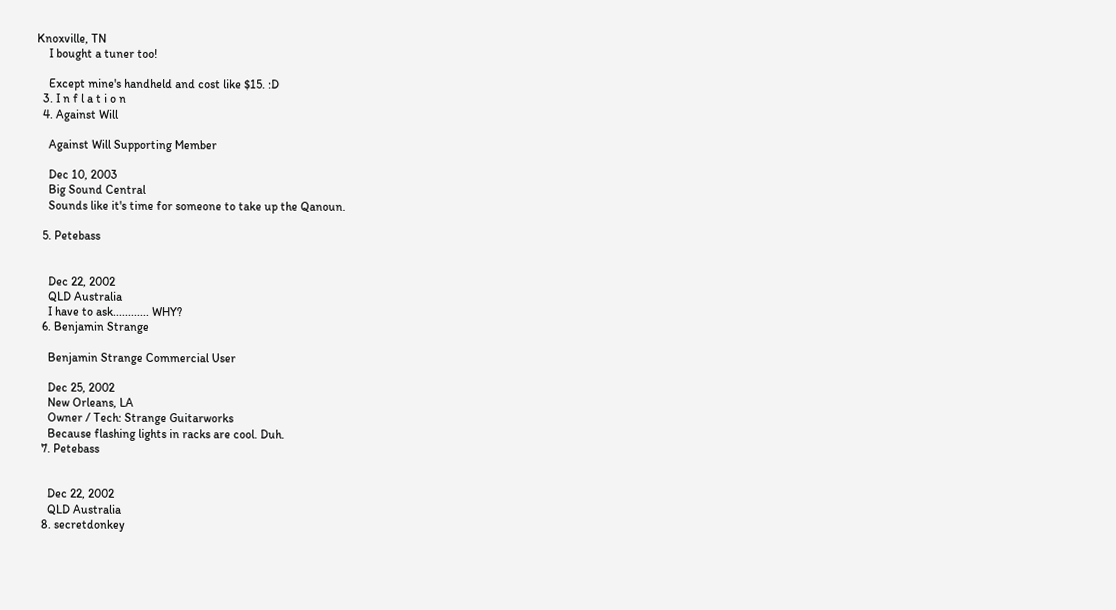Knoxville, TN
    I bought a tuner too!

    Except mine's handheld and cost like $15. :D
  3. I n f l a t i o n
  4. Against Will

    Against Will Supporting Member

    Dec 10, 2003
    Big Sound Central
    Sounds like it's time for someone to take up the Qanoun.

  5. Petebass


    Dec 22, 2002
    QLD Australia
    I have to ask............ WHY?
  6. Benjamin Strange

    Benjamin Strange Commercial User

    Dec 25, 2002
    New Orleans, LA
    Owner / Tech: Strange Guitarworks
    Because flashing lights in racks are cool. Duh.
  7. Petebass


    Dec 22, 2002
    QLD Australia
  8. secretdonkey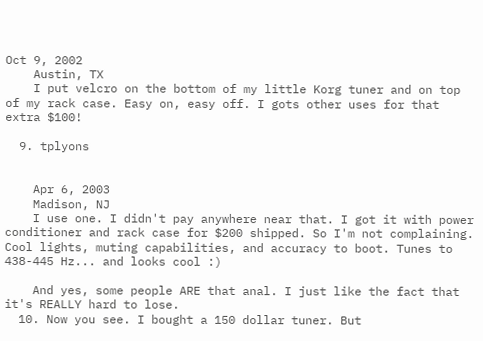Oct 9, 2002
    Austin, TX
    I put velcro on the bottom of my little Korg tuner and on top of my rack case. Easy on, easy off. I gots other uses for that extra $100!

  9. tplyons


    Apr 6, 2003
    Madison, NJ
    I use one. I didn't pay anywhere near that. I got it with power conditioner and rack case for $200 shipped. So I'm not complaining. Cool lights, muting capabilities, and accuracy to boot. Tunes to 438-445 Hz... and looks cool :)

    And yes, some people ARE that anal. I just like the fact that it's REALLY hard to lose.
  10. Now you see. I bought a 150 dollar tuner. But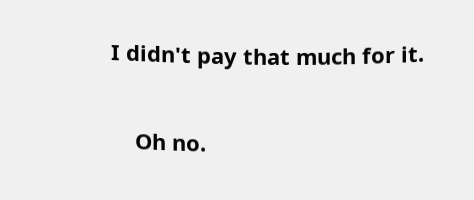I didn't pay that much for it.

    Oh no.